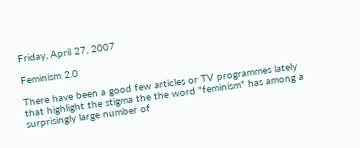Friday, April 27, 2007

Feminism 2.0

There have been a good few articles or TV programmes lately that highlight the stigma the the word "feminism" has among a surprisingly large number of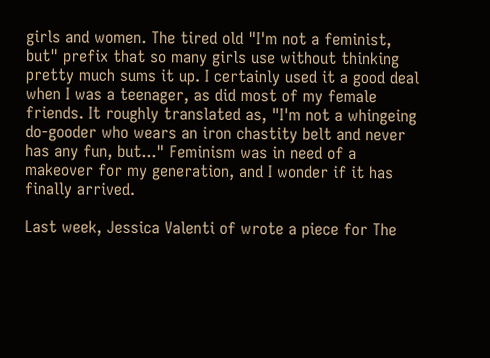girls and women. The tired old "I'm not a feminist, but" prefix that so many girls use without thinking pretty much sums it up. I certainly used it a good deal when I was a teenager, as did most of my female friends. It roughly translated as, "I'm not a whingeing do-gooder who wears an iron chastity belt and never has any fun, but..." Feminism was in need of a makeover for my generation, and I wonder if it has finally arrived.

Last week, Jessica Valenti of wrote a piece for The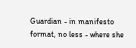Guardian - in manifesto format, no less - where she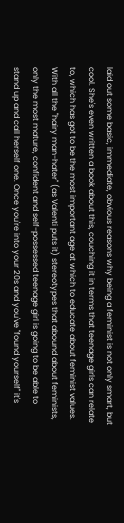laid out some basic, immediate, obvious reasons why being a feminist is not only smart, but cool. She's even written a book about this, couching it in terms that teenage girls can relate to, which has got to be the most important age at which to educate about feminist values. With all the "hairy man-hater" (as Valenti puts it) stereotypes that abound about feminists, only the most mature, confident and self-possessed teenage girl is going to be able to stand up and call herself one. Once you're into your 20s and you've "found yourself" it's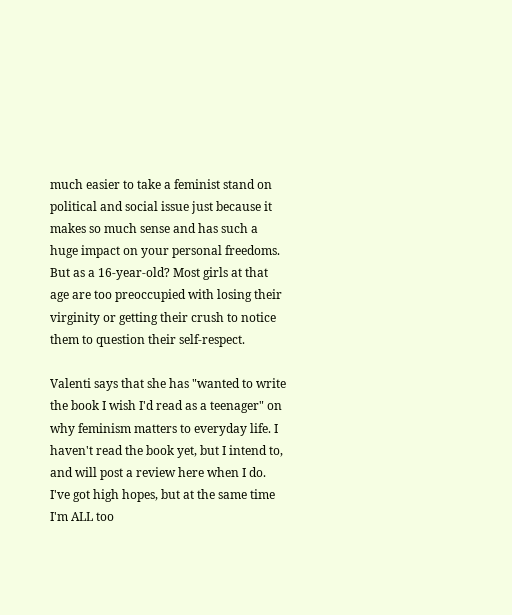much easier to take a feminist stand on political and social issue just because it makes so much sense and has such a huge impact on your personal freedoms. But as a 16-year-old? Most girls at that age are too preoccupied with losing their virginity or getting their crush to notice them to question their self-respect.

Valenti says that she has "wanted to write the book I wish I'd read as a teenager" on why feminism matters to everyday life. I haven't read the book yet, but I intend to, and will post a review here when I do. I've got high hopes, but at the same time I'm ALL too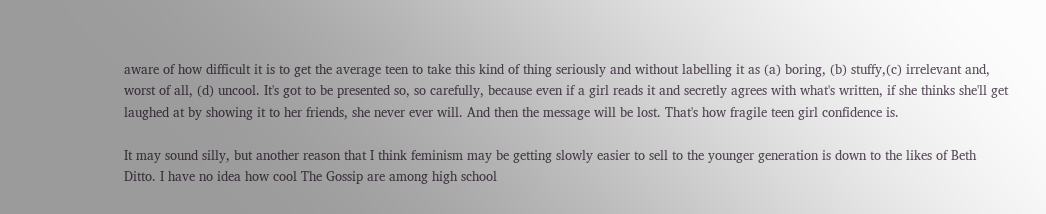aware of how difficult it is to get the average teen to take this kind of thing seriously and without labelling it as (a) boring, (b) stuffy,(c) irrelevant and, worst of all, (d) uncool. It's got to be presented so, so carefully, because even if a girl reads it and secretly agrees with what's written, if she thinks she'll get laughed at by showing it to her friends, she never ever will. And then the message will be lost. That's how fragile teen girl confidence is.

It may sound silly, but another reason that I think feminism may be getting slowly easier to sell to the younger generation is down to the likes of Beth Ditto. I have no idea how cool The Gossip are among high school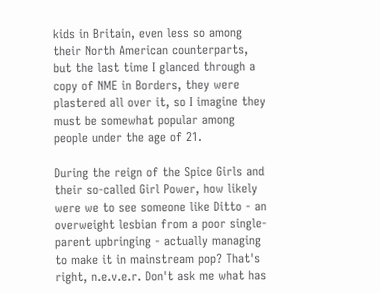kids in Britain, even less so among their North American counterparts, but the last time I glanced through a copy of NME in Borders, they were plastered all over it, so I imagine they must be somewhat popular among people under the age of 21.

During the reign of the Spice Girls and their so-called Girl Power, how likely were we to see someone like Ditto - an overweight lesbian from a poor single-parent upbringing - actually managing to make it in mainstream pop? That's right, n.e.v.e.r. Don't ask me what has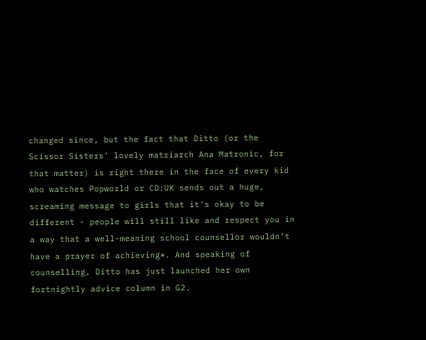changed since, but the fact that Ditto (or the Scissor Sisters' lovely matriarch Ana Matronic, for that matter) is right there in the face of every kid who watches Popworld or CD:UK sends out a huge, screaming message to girls that it's okay to be different - people will still like and respect you in a way that a well-meaning school counsellor wouldn't have a prayer of achieving*. And speaking of counselling, Ditto has just launched her own fortnightly advice column in G2.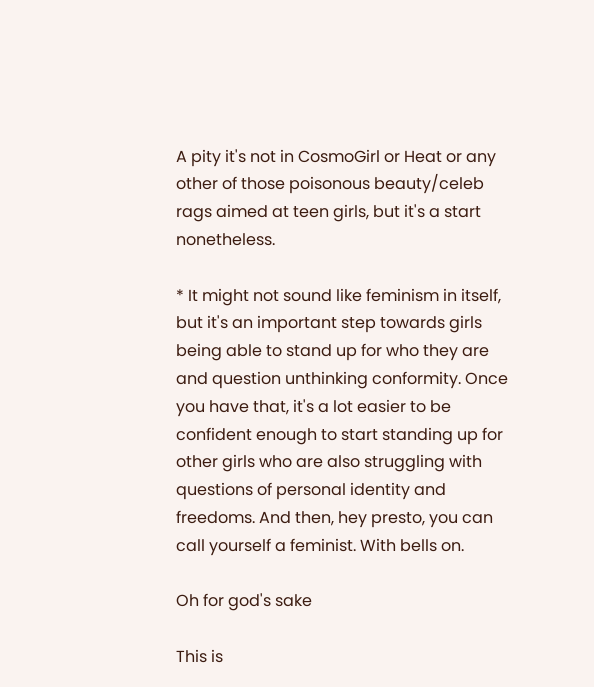A pity it's not in CosmoGirl or Heat or any other of those poisonous beauty/celeb rags aimed at teen girls, but it's a start nonetheless.

* It might not sound like feminism in itself, but it's an important step towards girls being able to stand up for who they are and question unthinking conformity. Once you have that, it's a lot easier to be confident enough to start standing up for other girls who are also struggling with questions of personal identity and freedoms. And then, hey presto, you can call yourself a feminist. With bells on.

Oh for god's sake

This is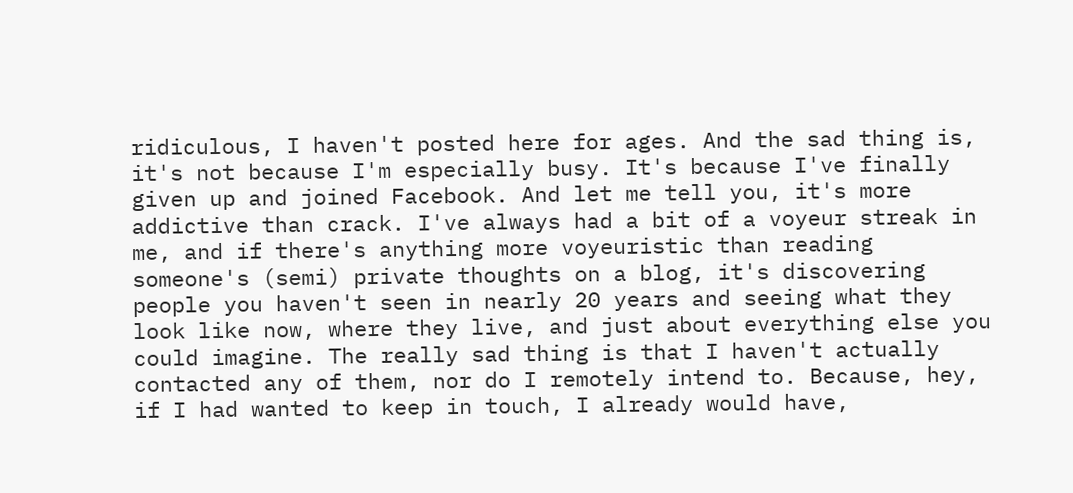ridiculous, I haven't posted here for ages. And the sad thing is, it's not because I'm especially busy. It's because I've finally given up and joined Facebook. And let me tell you, it's more addictive than crack. I've always had a bit of a voyeur streak in me, and if there's anything more voyeuristic than reading someone's (semi) private thoughts on a blog, it's discovering people you haven't seen in nearly 20 years and seeing what they look like now, where they live, and just about everything else you could imagine. The really sad thing is that I haven't actually contacted any of them, nor do I remotely intend to. Because, hey, if I had wanted to keep in touch, I already would have,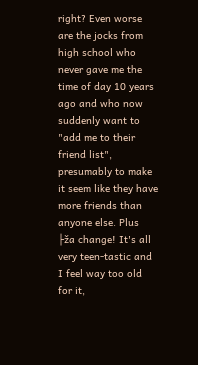right? Even worse are the jocks from high school who never gave me the time of day 10 years ago and who now suddenly want to "add me to their friend list", presumably to make it seem like they have more friends than anyone else. Plus ├ža change! It's all very teen-tastic and I feel way too old for it,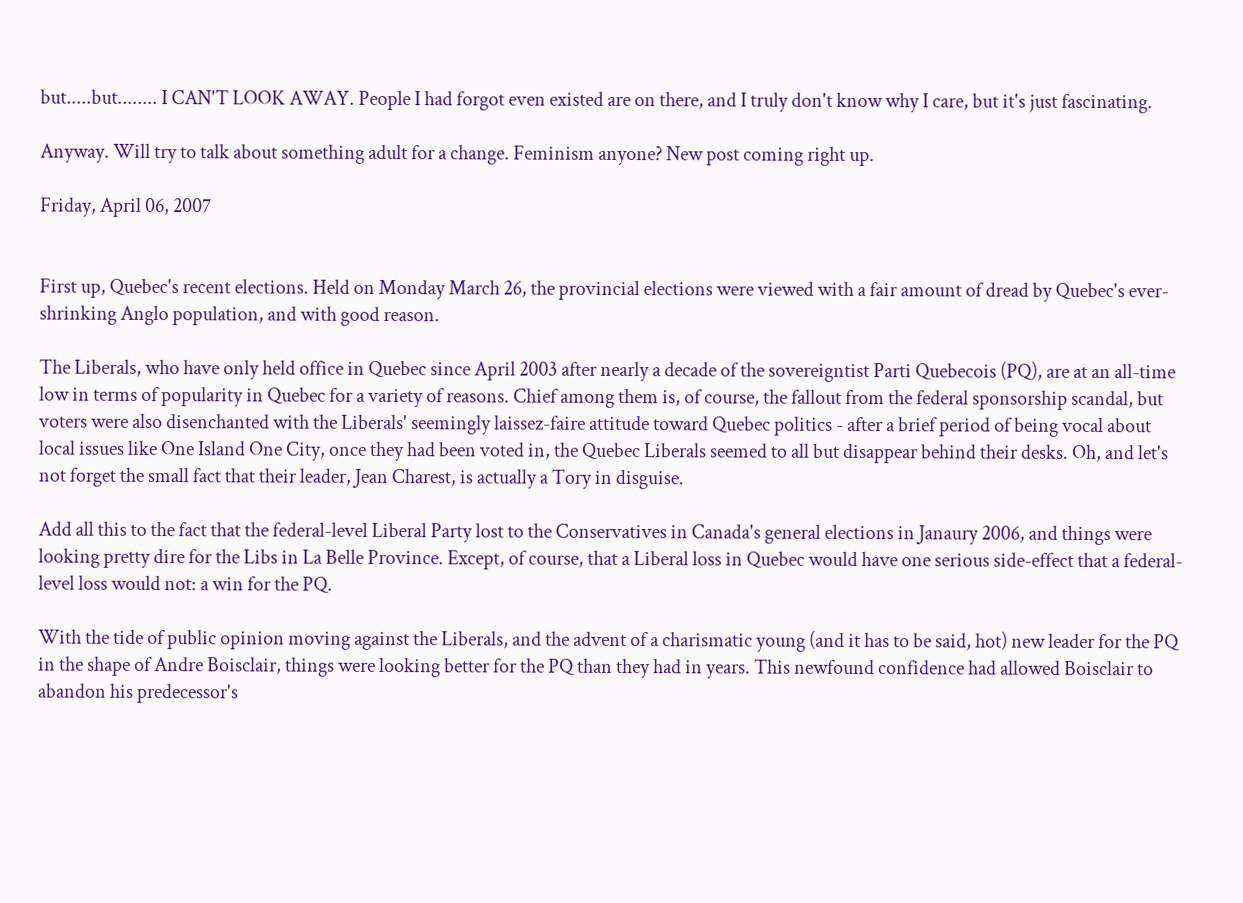but.....but........ I CAN'T LOOK AWAY. People I had forgot even existed are on there, and I truly don't know why I care, but it's just fascinating.

Anyway. Will try to talk about something adult for a change. Feminism anyone? New post coming right up.

Friday, April 06, 2007


First up, Quebec's recent elections. Held on Monday March 26, the provincial elections were viewed with a fair amount of dread by Quebec's ever-shrinking Anglo population, and with good reason.

The Liberals, who have only held office in Quebec since April 2003 after nearly a decade of the sovereigntist Parti Quebecois (PQ), are at an all-time low in terms of popularity in Quebec for a variety of reasons. Chief among them is, of course, the fallout from the federal sponsorship scandal, but voters were also disenchanted with the Liberals' seemingly laissez-faire attitude toward Quebec politics - after a brief period of being vocal about local issues like One Island One City, once they had been voted in, the Quebec Liberals seemed to all but disappear behind their desks. Oh, and let's not forget the small fact that their leader, Jean Charest, is actually a Tory in disguise.

Add all this to the fact that the federal-level Liberal Party lost to the Conservatives in Canada's general elections in Janaury 2006, and things were looking pretty dire for the Libs in La Belle Province. Except, of course, that a Liberal loss in Quebec would have one serious side-effect that a federal-level loss would not: a win for the PQ.

With the tide of public opinion moving against the Liberals, and the advent of a charismatic young (and it has to be said, hot) new leader for the PQ in the shape of Andre Boisclair, things were looking better for the PQ than they had in years. This newfound confidence had allowed Boisclair to abandon his predecessor's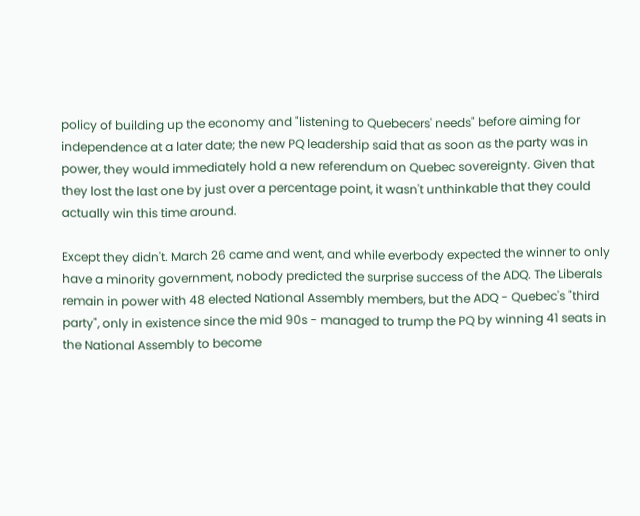policy of building up the economy and "listening to Quebecers' needs" before aiming for independence at a later date; the new PQ leadership said that as soon as the party was in power, they would immediately hold a new referendum on Quebec sovereignty. Given that they lost the last one by just over a percentage point, it wasn't unthinkable that they could actually win this time around.

Except they didn't. March 26 came and went, and while everbody expected the winner to only have a minority government, nobody predicted the surprise success of the ADQ. The Liberals remain in power with 48 elected National Assembly members, but the ADQ - Quebec's "third party", only in existence since the mid 90s - managed to trump the PQ by winning 41 seats in the National Assembly to become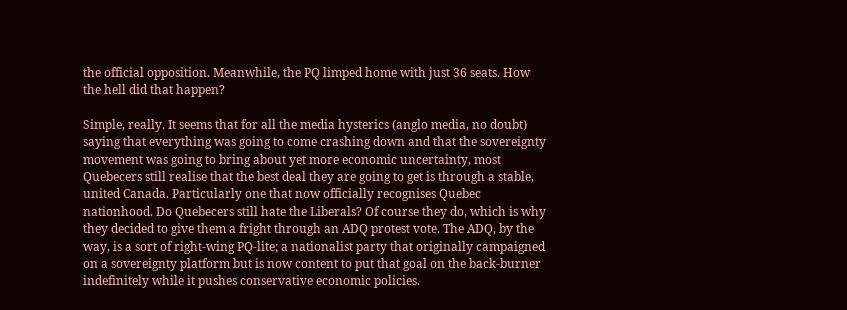the official opposition. Meanwhile, the PQ limped home with just 36 seats. How the hell did that happen?

Simple, really. It seems that for all the media hysterics (anglo media, no doubt) saying that everything was going to come crashing down and that the sovereignty movement was going to bring about yet more economic uncertainty, most Quebecers still realise that the best deal they are going to get is through a stable, united Canada. Particularly one that now officially recognises Quebec nationhood. Do Quebecers still hate the Liberals? Of course they do, which is why they decided to give them a fright through an ADQ protest vote. The ADQ, by the way, is a sort of right-wing PQ-lite; a nationalist party that originally campaigned on a sovereignty platform but is now content to put that goal on the back-burner indefinitely while it pushes conservative economic policies.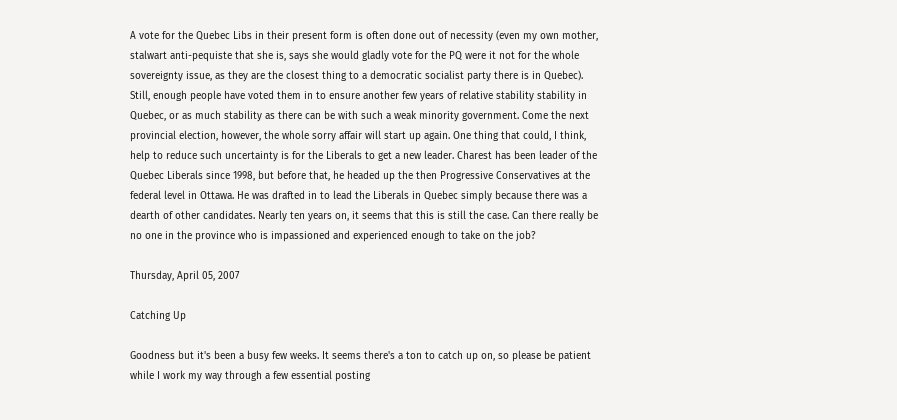A vote for the Quebec Libs in their present form is often done out of necessity (even my own mother, stalwart anti-pequiste that she is, says she would gladly vote for the PQ were it not for the whole sovereignty issue, as they are the closest thing to a democratic socialist party there is in Quebec). Still, enough people have voted them in to ensure another few years of relative stability stability in Quebec, or as much stability as there can be with such a weak minority government. Come the next provincial election, however, the whole sorry affair will start up again. One thing that could, I think, help to reduce such uncertainty is for the Liberals to get a new leader. Charest has been leader of the Quebec Liberals since 1998, but before that, he headed up the then Progressive Conservatives at the federal level in Ottawa. He was drafted in to lead the Liberals in Quebec simply because there was a dearth of other candidates. Nearly ten years on, it seems that this is still the case. Can there really be no one in the province who is impassioned and experienced enough to take on the job?

Thursday, April 05, 2007

Catching Up

Goodness but it's been a busy few weeks. It seems there's a ton to catch up on, so please be patient while I work my way through a few essential posting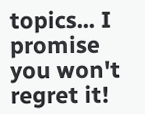topics... I promise you won't regret it!